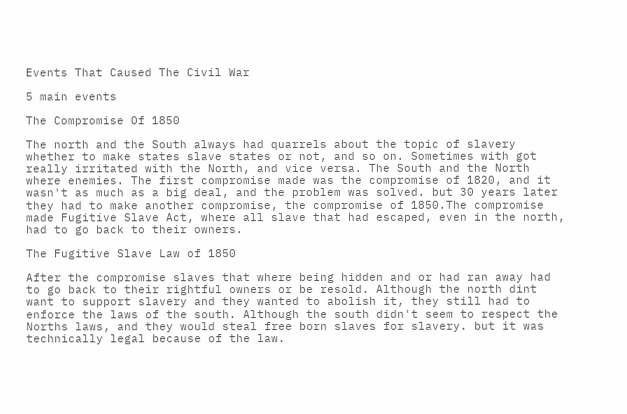Events That Caused The Civil War

5 main events

The Compromise Of 1850

The north and the South always had quarrels about the topic of slavery whether to make states slave states or not, and so on. Sometimes with got really irritated with the North, and vice versa. The South and the North where enemies. The first compromise made was the compromise of 1820, and it wasn't as much as a big deal, and the problem was solved. but 30 years later they had to make another compromise, the compromise of 1850.The compromise made Fugitive Slave Act, where all slave that had escaped, even in the north, had to go back to their owners.

The Fugitive Slave Law of 1850

After the compromise slaves that where being hidden and or had ran away had to go back to their rightful owners or be resold. Although the north dint want to support slavery and they wanted to abolish it, they still had to enforce the laws of the south. Although the south didn't seem to respect the Norths laws, and they would steal free born slaves for slavery. but it was technically legal because of the law.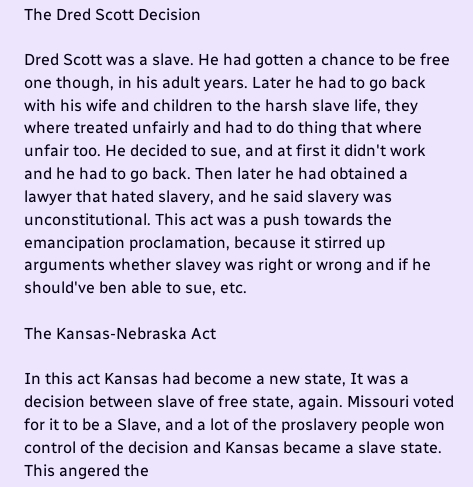The Dred Scott Decision

Dred Scott was a slave. He had gotten a chance to be free one though, in his adult years. Later he had to go back with his wife and children to the harsh slave life, they where treated unfairly and had to do thing that where unfair too. He decided to sue, and at first it didn't work and he had to go back. Then later he had obtained a lawyer that hated slavery, and he said slavery was unconstitutional. This act was a push towards the emancipation proclamation, because it stirred up arguments whether slavey was right or wrong and if he should've ben able to sue, etc.

The Kansas-Nebraska Act

In this act Kansas had become a new state, It was a decision between slave of free state, again. Missouri voted for it to be a Slave, and a lot of the proslavery people won control of the decision and Kansas became a slave state. This angered the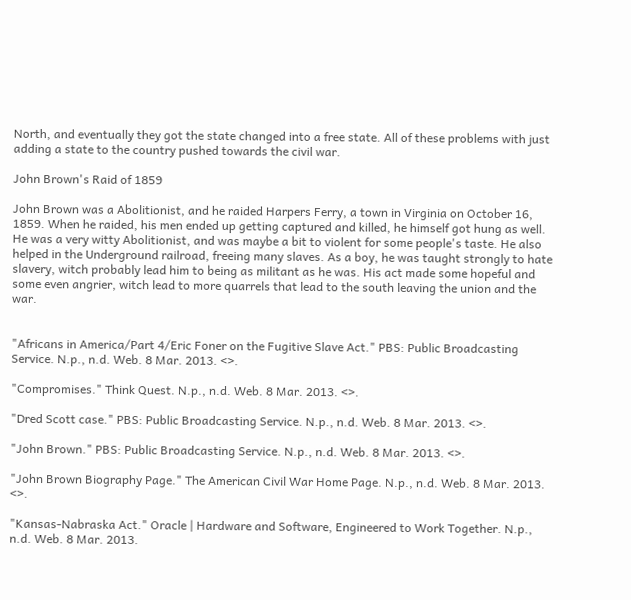North, and eventually they got the state changed into a free state. All of these problems with just adding a state to the country pushed towards the civil war.

John Brown's Raid of 1859

John Brown was a Abolitionist, and he raided Harpers Ferry, a town in Virginia on October 16, 1859. When he raided, his men ended up getting captured and killed, he himself got hung as well. He was a very witty Abolitionist, and was maybe a bit to violent for some people's taste. He also helped in the Underground railroad, freeing many slaves. As a boy, he was taught strongly to hate slavery, witch probably lead him to being as militant as he was. His act made some hopeful and some even angrier, witch lead to more quarrels that lead to the south leaving the union and the war.


"Africans in America/Part 4/Eric Foner on the Fugitive Slave Act." PBS: Public Broadcasting Service. N.p., n.d. Web. 8 Mar. 2013. <>.

"Compromises." Think Quest. N.p., n.d. Web. 8 Mar. 2013. <>.

"Dred Scott case." PBS: Public Broadcasting Service. N.p., n.d. Web. 8 Mar. 2013. <>.

"John Brown." PBS: Public Broadcasting Service. N.p., n.d. Web. 8 Mar. 2013. <>.

"John Brown Biography Page." The American Civil War Home Page. N.p., n.d. Web. 8 Mar. 2013. <>.

"Kansas-Nabraska Act." Oracle | Hardware and Software, Engineered to Work Together. N.p., n.d. Web. 8 Mar. 2013.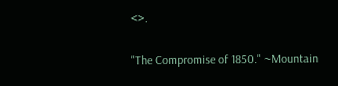<>.

"The Compromise of 1850." ~Mountain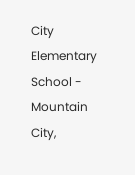City Elementary School - Mountain City,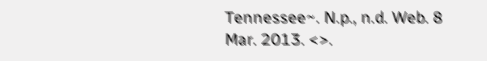Tennessee~. N.p., n.d. Web. 8 Mar. 2013. <>.